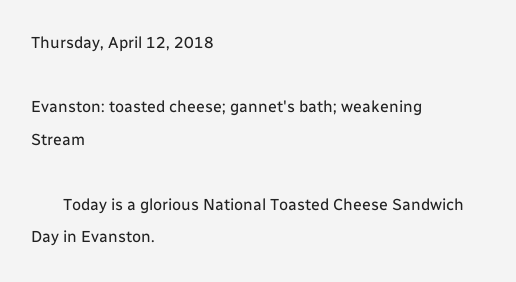Thursday, April 12, 2018

Evanston: toasted cheese; gannet's bath; weakening Stream

        Today is a glorious National Toasted Cheese Sandwich Day in Evanston.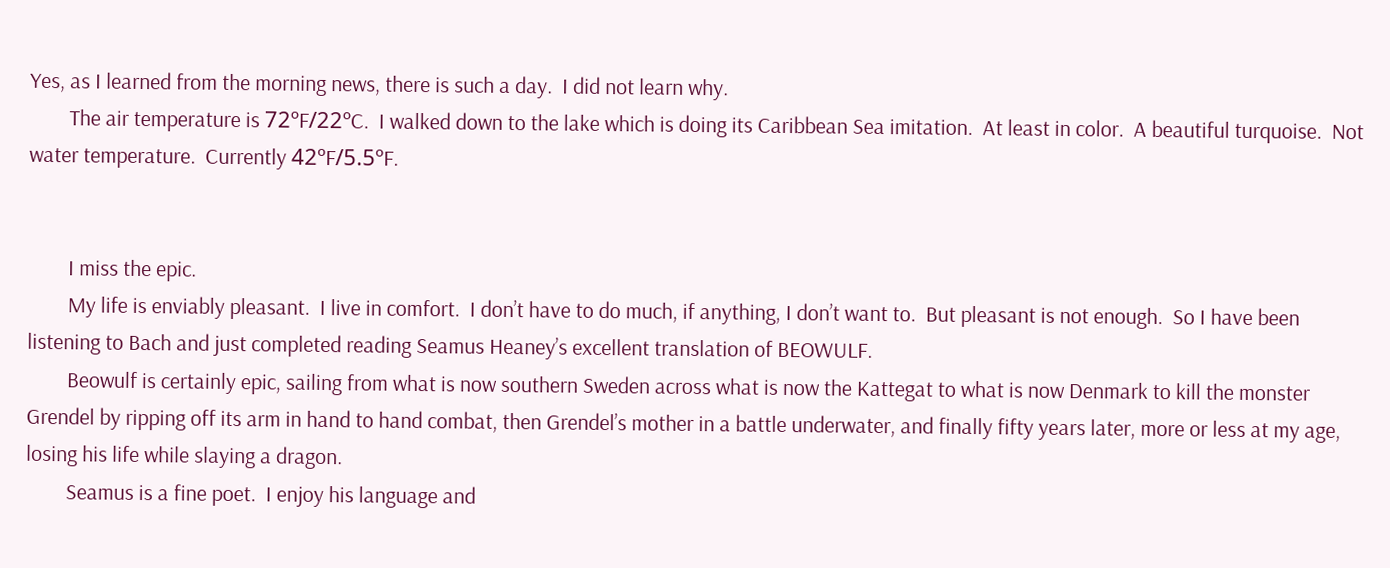Yes, as I learned from the morning news, there is such a day.  I did not learn why.
        The air temperature is 72ºF/22ºC.  I walked down to the lake which is doing its Caribbean Sea imitation.  At least in color.  A beautiful turquoise.  Not water temperature.  Currently 42ºF/5.5ºF.


        I miss the epic.
        My life is enviably pleasant.  I live in comfort.  I don’t have to do much, if anything, I don’t want to.  But pleasant is not enough.  So I have been listening to Bach and just completed reading Seamus Heaney’s excellent translation of BEOWULF.
        Beowulf is certainly epic, sailing from what is now southern Sweden across what is now the Kattegat to what is now Denmark to kill the monster Grendel by ripping off its arm in hand to hand combat, then Grendel’s mother in a battle underwater, and finally fifty years later, more or less at my age, losing his life while slaying a dragon.
        Seamus is a fine poet.  I enjoy his language and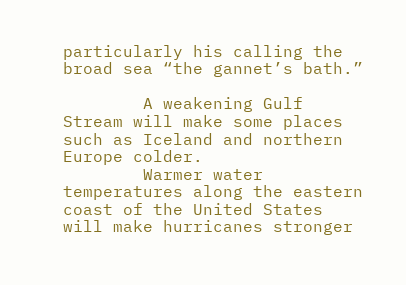particularly his calling the broad sea “the gannet’s bath.”

        A weakening Gulf Stream will make some places such as Iceland and northern Europe colder.
        Warmer water temperatures along the eastern coast of the United States will make hurricanes stronger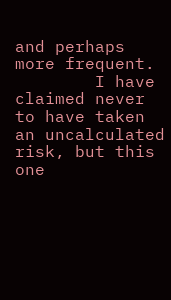and perhaps more frequent.
        I have claimed never to have taken an uncalculated risk, but this one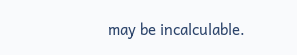may be incalculable.